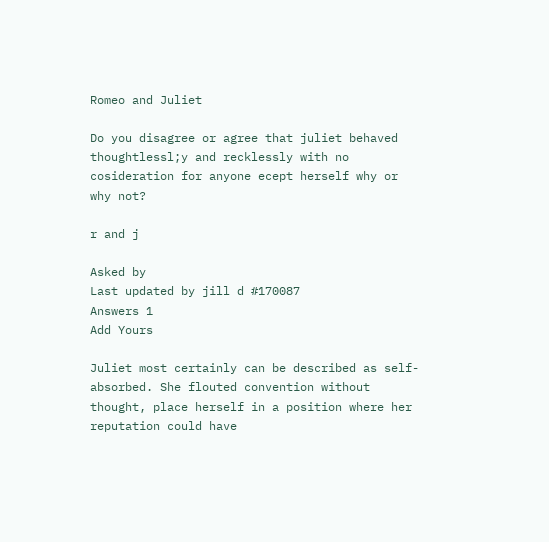Romeo and Juliet

Do you disagree or agree that juliet behaved thoughtlessl;y and recklessly with no cosideration for anyone ecept herself why or why not?

r and j

Asked by
Last updated by jill d #170087
Answers 1
Add Yours

Juliet most certainly can be described as self-absorbed. She flouted convention without thought, place herself in a position where her reputation could have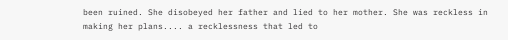been ruined. She disobeyed her father and lied to her mother. She was reckless in making her plans.... a recklessness that led to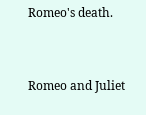Romeo's death.


Romeo and Juliet